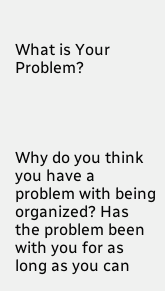What is Your Problem?




Why do you think you have a problem with being organized? Has the problem been with you for as long as you can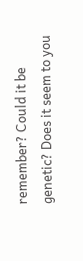remember? Could it be genetic? Does it seem to you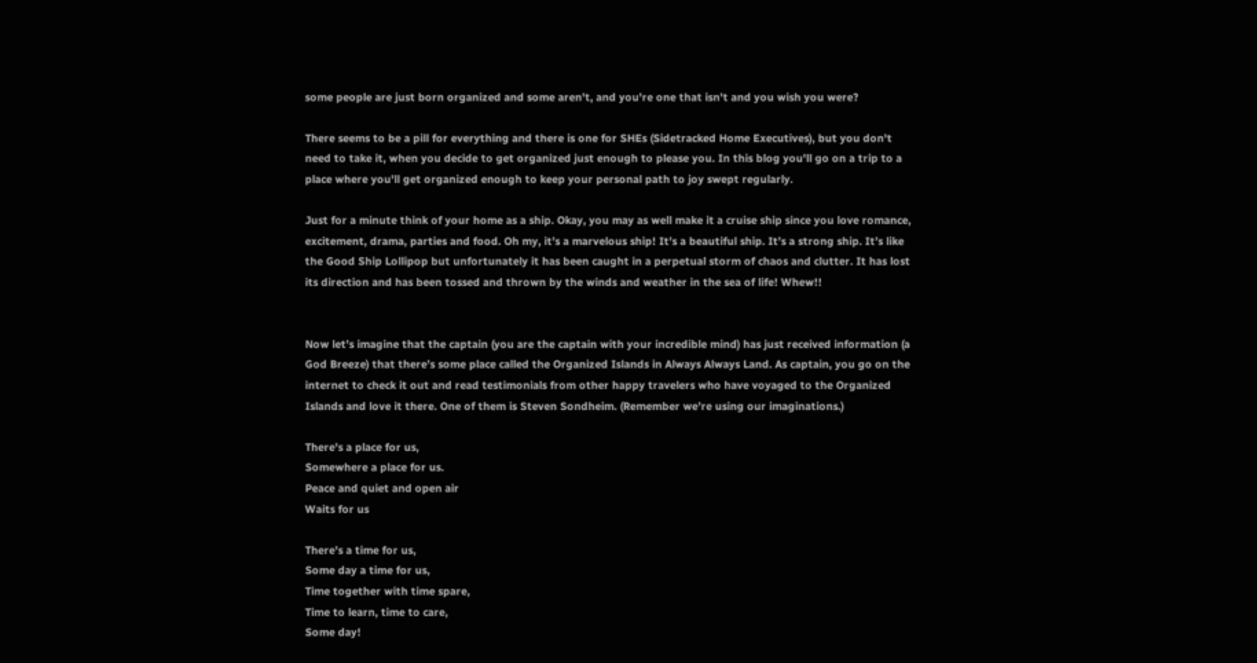some people are just born organized and some aren't, and you're one that isn't and you wish you were?

There seems to be a pill for everything and there is one for SHEs (Sidetracked Home Executives), but you don't need to take it, when you decide to get organized just enough to please you. In this blog you'll go on a trip to a place where you'll get organized enough to keep your personal path to joy swept regularly.

Just for a minute think of your home as a ship. Okay, you may as well make it a cruise ship since you love romance, excitement, drama, parties and food. Oh my, it’s a marvelous ship! It’s a beautiful ship. It’s a strong ship. It’s like the Good Ship Lollipop but unfortunately it has been caught in a perpetual storm of chaos and clutter. It has lost its direction and has been tossed and thrown by the winds and weather in the sea of life! Whew!!


Now let’s imagine that the captain (you are the captain with your incredible mind) has just received information (a God Breeze) that there’s some place called the Organized Islands in Always Always Land. As captain, you go on the internet to check it out and read testimonials from other happy travelers who have voyaged to the Organized Islands and love it there. One of them is Steven Sondheim. (Remember we’re using our imaginations.)

There's a place for us,
Somewhere a place for us.
Peace and quiet and open air
Waits for us

There's a time for us,
Some day a time for us,
Time together with time spare,
Time to learn, time to care,
Some day!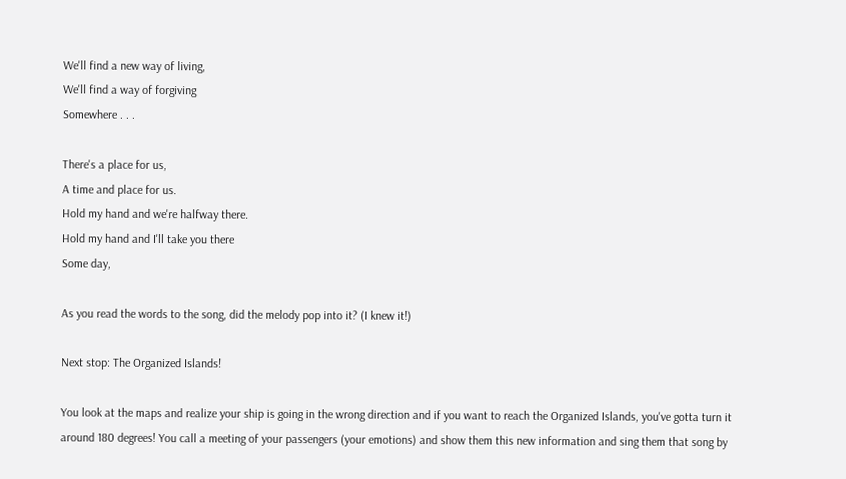We'll find a new way of living,
We'll find a way of forgiving
Somewhere . . .

There's a place for us,
A time and place for us.
Hold my hand and we're halfway there.
Hold my hand and I'll take you there
Some day,

As you read the words to the song, did the melody pop into it? (I knew it!)

Next stop: The Organized Islands!

You look at the maps and realize your ship is going in the wrong direction and if you want to reach the Organized Islands, you've gotta turn it around 180 degrees! You call a meeting of your passengers (your emotions) and show them this new information and sing them that song by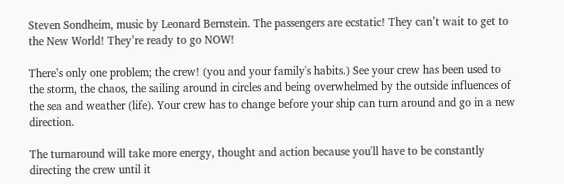Steven Sondheim, music by Leonard Bernstein. The passengers are ecstatic! They can’t wait to get to the New World! They’re ready to go NOW!

There’s only one problem; the crew! (you and your family's habits.) See your crew has been used to the storm, the chaos, the sailing around in circles and being overwhelmed by the outside influences of the sea and weather (life). Your crew has to change before your ship can turn around and go in a new direction.

The turnaround will take more energy, thought and action because you'll have to be constantly directing the crew until it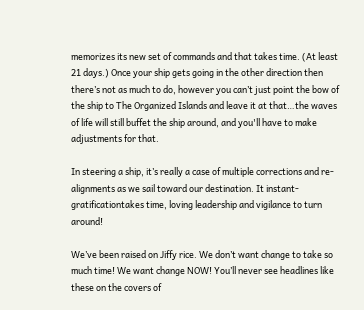memorizes its new set of commands and that takes time. (At least 21 days.) Once your ship gets going in the other direction then there’s not as much to do, however you can’t just point the bow of the ship to The Organized Islands and leave it at that…the waves of life will still buffet the ship around, and you'll have to make adjustments for that.

In steering a ship, it’s really a case of multiple corrections and re-alignments as we sail toward our destination. It instant-gratificationtakes time, loving leadership and vigilance to turn around!

We’ve been raised on Jiffy rice. We don’t want change to take so much time! We want change NOW! You’ll never see headlines like these on the covers of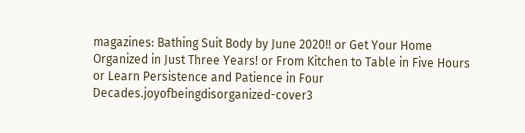magazines: Bathing Suit Body by June 2020!! or Get Your Home Organized in Just Three Years! or From Kitchen to Table in Five Hours or Learn Persistence and Patience in Four Decades.joyofbeingdisorganized-cover3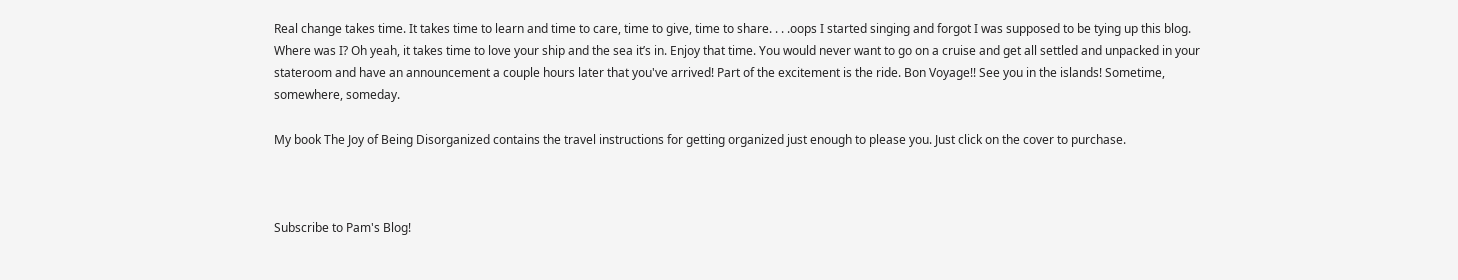Real change takes time. It takes time to learn and time to care, time to give, time to share. . . .oops I started singing and forgot I was supposed to be tying up this blog. Where was I? Oh yeah, it takes time to love your ship and the sea it’s in. Enjoy that time. You would never want to go on a cruise and get all settled and unpacked in your stateroom and have an announcement a couple hours later that you've arrived! Part of the excitement is the ride. Bon Voyage!! See you in the islands! Sometime, somewhere, someday.

My book The Joy of Being Disorganized contains the travel instructions for getting organized just enough to please you. Just click on the cover to purchase.



Subscribe to Pam's Blog!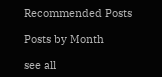Recommended Posts

Posts by Month

see all